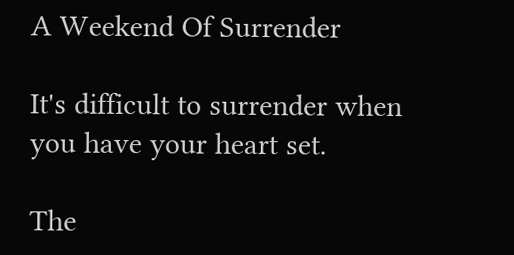A Weekend Of Surrender

It's difficult to surrender when you have your heart set.

The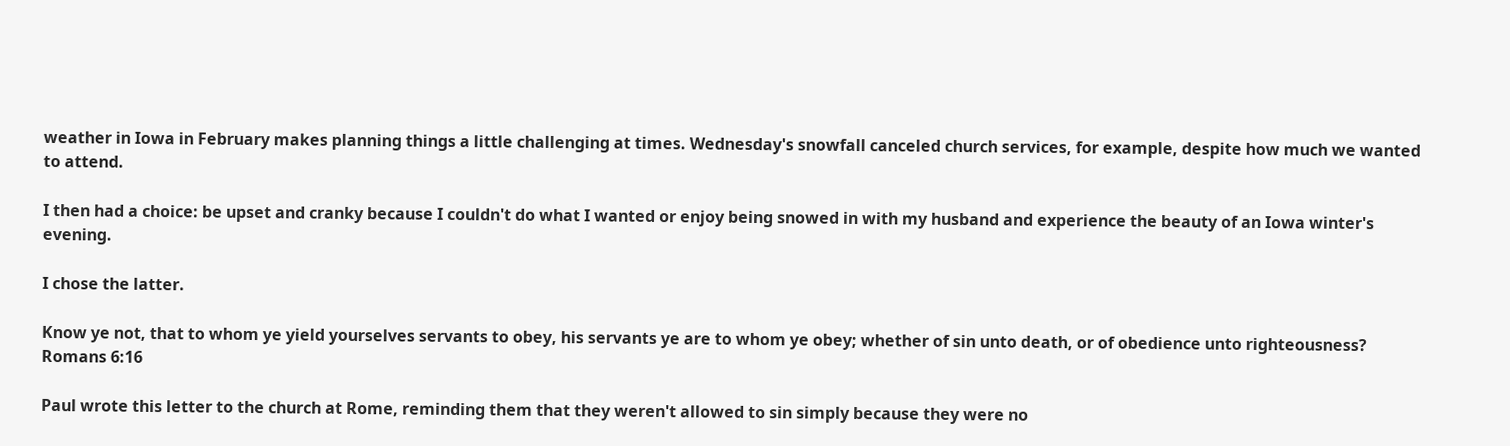weather in Iowa in February makes planning things a little challenging at times. Wednesday's snowfall canceled church services, for example, despite how much we wanted to attend.

I then had a choice: be upset and cranky because I couldn't do what I wanted or enjoy being snowed in with my husband and experience the beauty of an Iowa winter's evening.

I chose the latter.

Know ye not, that to whom ye yield yourselves servants to obey, his servants ye are to whom ye obey; whether of sin unto death, or of obedience unto righteousness? Romans 6:16

Paul wrote this letter to the church at Rome, reminding them that they weren't allowed to sin simply because they were no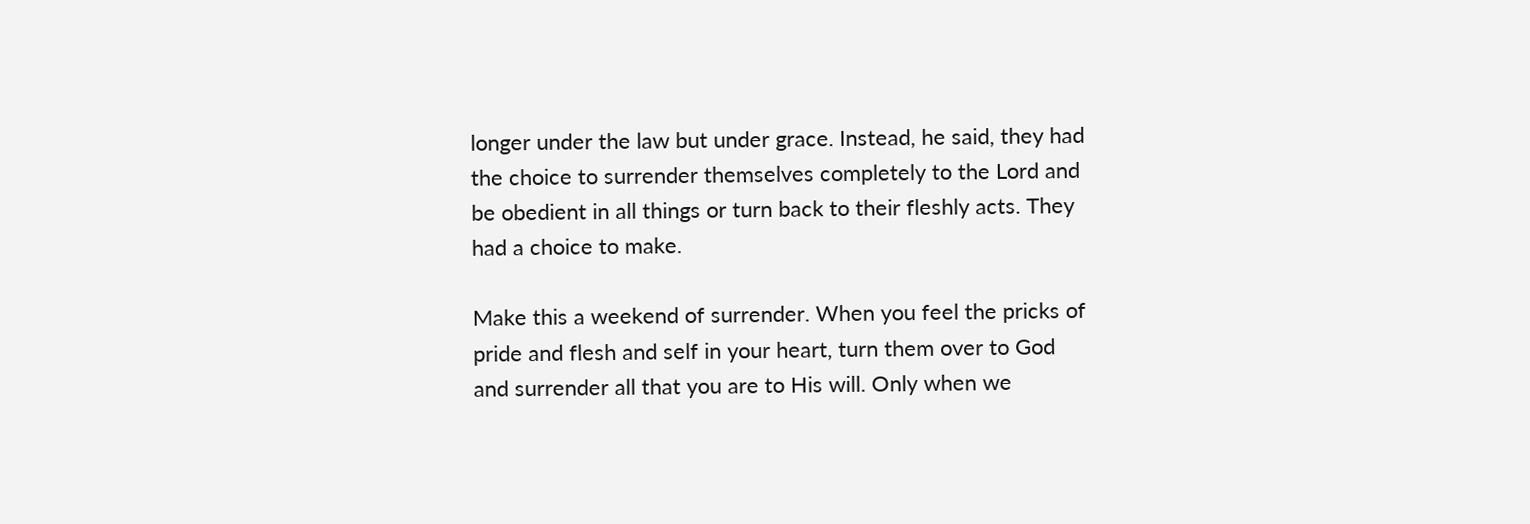longer under the law but under grace. Instead, he said, they had the choice to surrender themselves completely to the Lord and be obedient in all things or turn back to their fleshly acts. They had a choice to make.

Make this a weekend of surrender. When you feel the pricks of pride and flesh and self in your heart, turn them over to God and surrender all that you are to His will. Only when we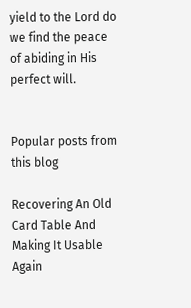yield to the Lord do we find the peace of abiding in His perfect will.


Popular posts from this blog

Recovering An Old Card Table And Making It Usable Again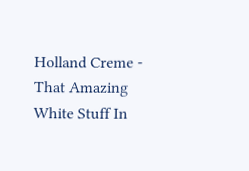Holland Creme - That Amazing White Stuff In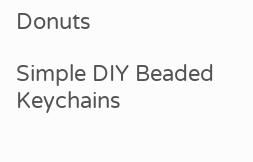Donuts

Simple DIY Beaded Keychains